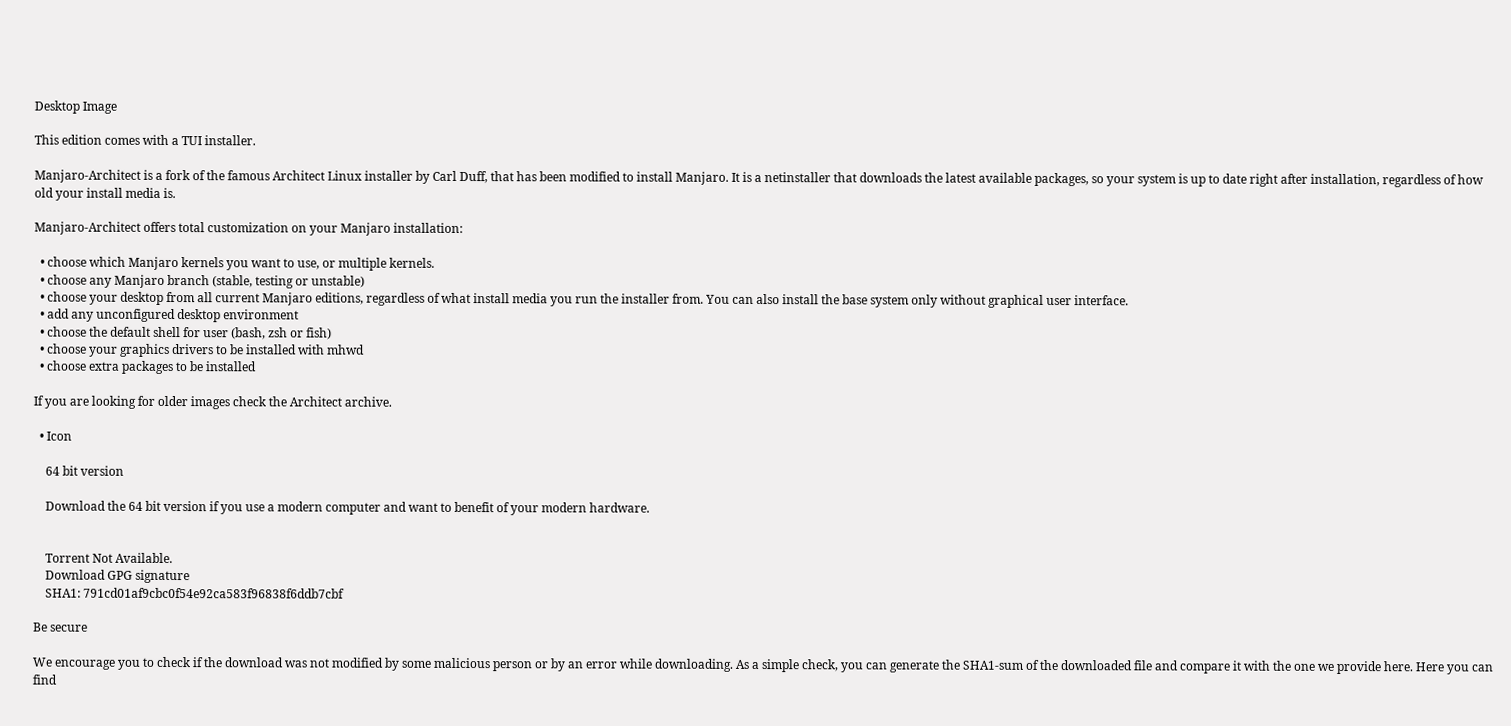Desktop Image

This edition comes with a TUI installer.

Manjaro-Architect is a fork of the famous Architect Linux installer by Carl Duff, that has been modified to install Manjaro. It is a netinstaller that downloads the latest available packages, so your system is up to date right after installation, regardless of how old your install media is.

Manjaro-Architect offers total customization on your Manjaro installation:

  • choose which Manjaro kernels you want to use, or multiple kernels.
  • choose any Manjaro branch (stable, testing or unstable)
  • choose your desktop from all current Manjaro editions, regardless of what install media you run the installer from. You can also install the base system only without graphical user interface.
  • add any unconfigured desktop environment
  • choose the default shell for user (bash, zsh or fish)
  • choose your graphics drivers to be installed with mhwd
  • choose extra packages to be installed

If you are looking for older images check the Architect archive.

  • Icon

    64 bit version

    Download the 64 bit version if you use a modern computer and want to benefit of your modern hardware.


    Torrent Not Available.
    Download GPG signature
    SHA1: 791cd01af9cbc0f54e92ca583f96838f6ddb7cbf

Be secure

We encourage you to check if the download was not modified by some malicious person or by an error while downloading. As a simple check, you can generate the SHA1-sum of the downloaded file and compare it with the one we provide here. Here you can find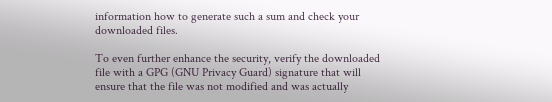information how to generate such a sum and check your downloaded files.

To even further enhance the security, verify the downloaded file with a GPG (GNU Privacy Guard) signature that will ensure that the file was not modified and was actually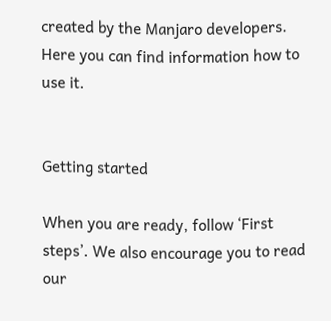created by the Manjaro developers. Here you can find information how to use it.


Getting started

When you are ready, follow ‘First steps’. We also encourage you to read our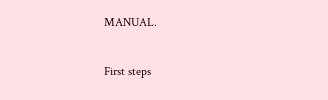MANUAL.

First steps